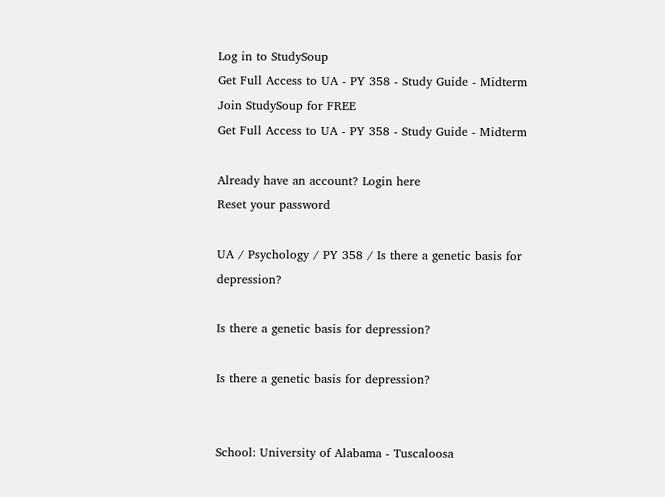Log in to StudySoup
Get Full Access to UA - PY 358 - Study Guide - Midterm
Join StudySoup for FREE
Get Full Access to UA - PY 358 - Study Guide - Midterm

Already have an account? Login here
Reset your password

UA / Psychology / PY 358 / Is there a genetic basis for depression?

Is there a genetic basis for depression?

Is there a genetic basis for depression?


School: University of Alabama - Tuscaloosa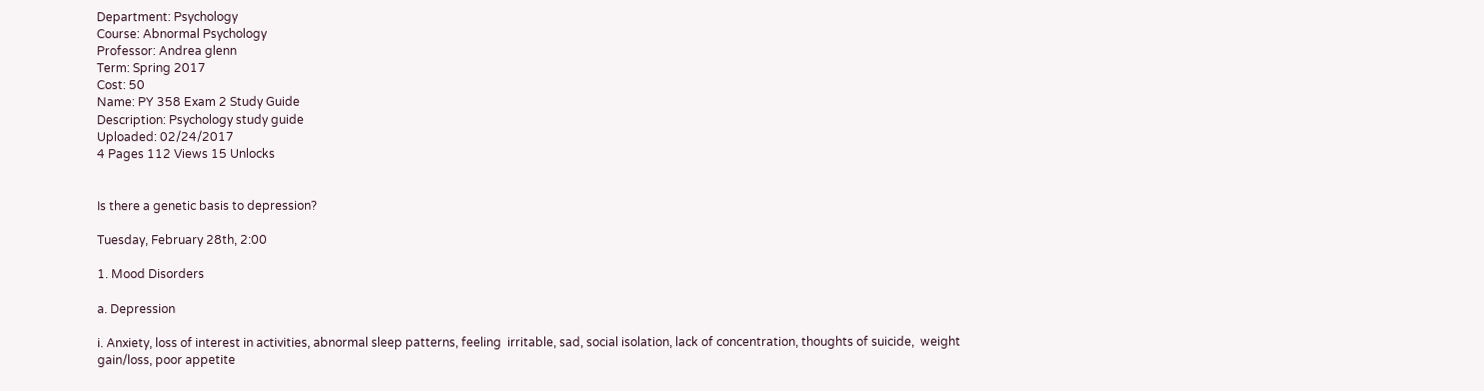Department: Psychology
Course: Abnormal Psychology
Professor: Andrea glenn
Term: Spring 2017
Cost: 50
Name: PY 358 Exam 2 Study Guide
Description: Psychology study guide
Uploaded: 02/24/2017
4 Pages 112 Views 15 Unlocks


Is there a genetic basis to depression?

Tuesday, February 28th, 2:00

1. Mood Disorders

a. Depression

i. Anxiety, loss of interest in activities, abnormal sleep patterns, feeling  irritable, sad, social isolation, lack of concentration, thoughts of suicide,  weight gain/loss, poor appetite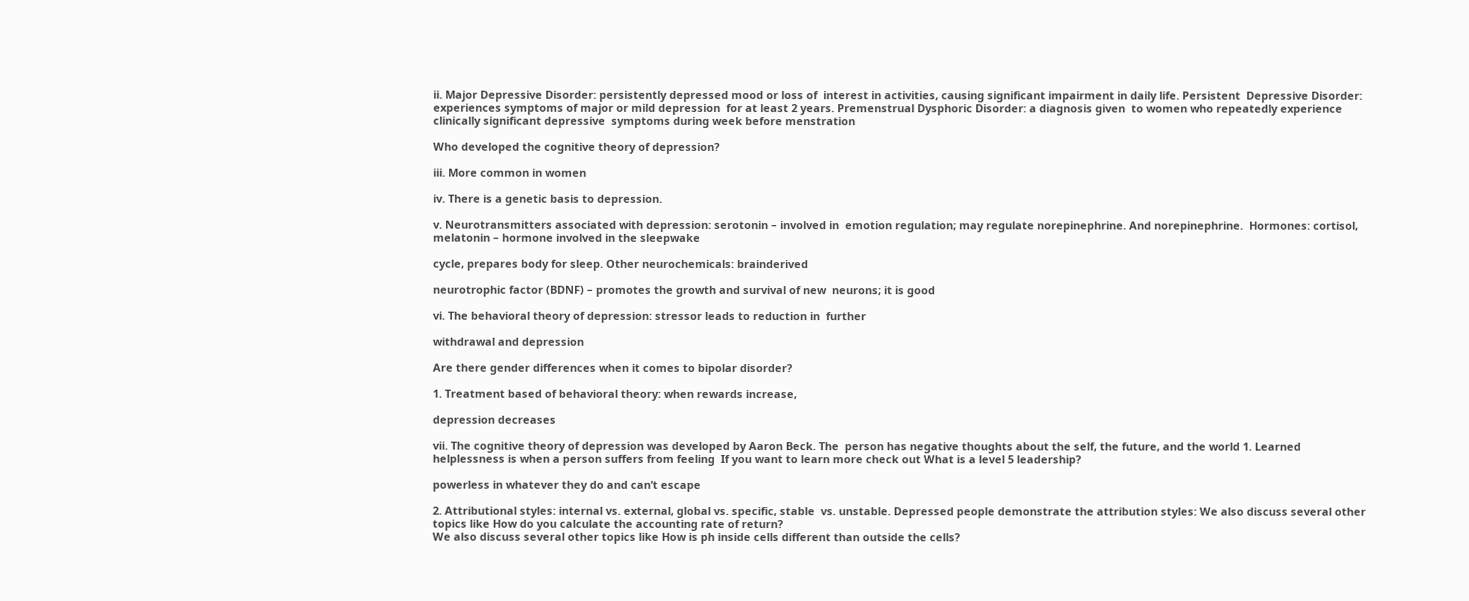ii. Major Depressive Disorder: persistently depressed mood or loss of  interest in activities, causing significant impairment in daily life. Persistent  Depressive Disorder: experiences symptoms of major or mild depression  for at least 2 years. Premenstrual Dysphoric Disorder: a diagnosis given  to women who repeatedly experience clinically significant depressive  symptoms during week before menstration

Who developed the cognitive theory of depression?

iii. More common in women

iv. There is a genetic basis to depression.

v. Neurotransmitters associated with depression: serotonin – involved in  emotion regulation; may regulate norepinephrine. And norepinephrine.  Hormones: cortisol, melatonin – hormone involved in the sleepwake

cycle, prepares body for sleep. Other neurochemicals: brainderived

neurotrophic factor (BDNF) – promotes the growth and survival of new  neurons; it is good

vi. The behavioral theory of depression: stressor leads to reduction in  further

withdrawal and depression

Are there gender differences when it comes to bipolar disorder?

1. Treatment based of behavioral theory: when rewards increase,

depression decreases

vii. The cognitive theory of depression was developed by Aaron Beck. The  person has negative thoughts about the self, the future, and the world 1. Learned helplessness is when a person suffers from feeling  If you want to learn more check out What is a level 5 leadership?

powerless in whatever they do and can’t escape

2. Attributional styles: internal vs. external, global vs. specific, stable  vs. unstable. Depressed people demonstrate the attribution styles: We also discuss several other topics like How do you calculate the accounting rate of return?
We also discuss several other topics like How is ph inside cells different than outside the cells?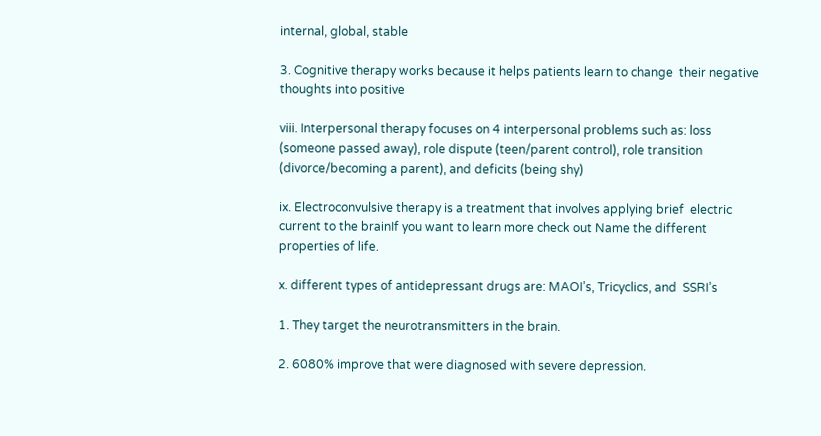internal, global, stable

3. Cognitive therapy works because it helps patients learn to change  their negative thoughts into positive

viii. Interpersonal therapy focuses on 4 interpersonal problems such as: loss  (someone passed away), role dispute (teen/parent control), role transition (divorce/becoming a parent), and deficits (being shy)

ix. Electroconvulsive therapy is a treatment that involves applying brief  electric current to the brainIf you want to learn more check out Name the different properties of life.

x. different types of antidepressant drugs are: MAOI’s, Tricyclics, and  SSRI’s

1. They target the neurotransmitters in the brain.

2. 6080% improve that were diagnosed with severe depression.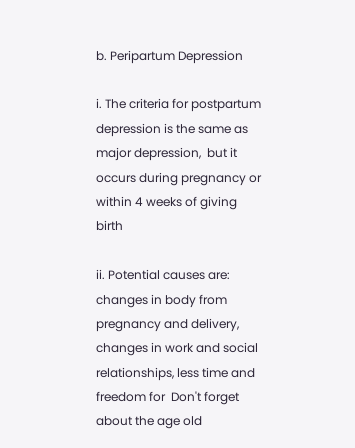b. Peripartum Depression

i. The criteria for postpartum depression is the same as major depression,  but it occurs during pregnancy or within 4 weeks of giving birth

ii. Potential causes are: changes in body from pregnancy and delivery,  changes in work and social relationships, less time and freedom for  Don't forget about the age old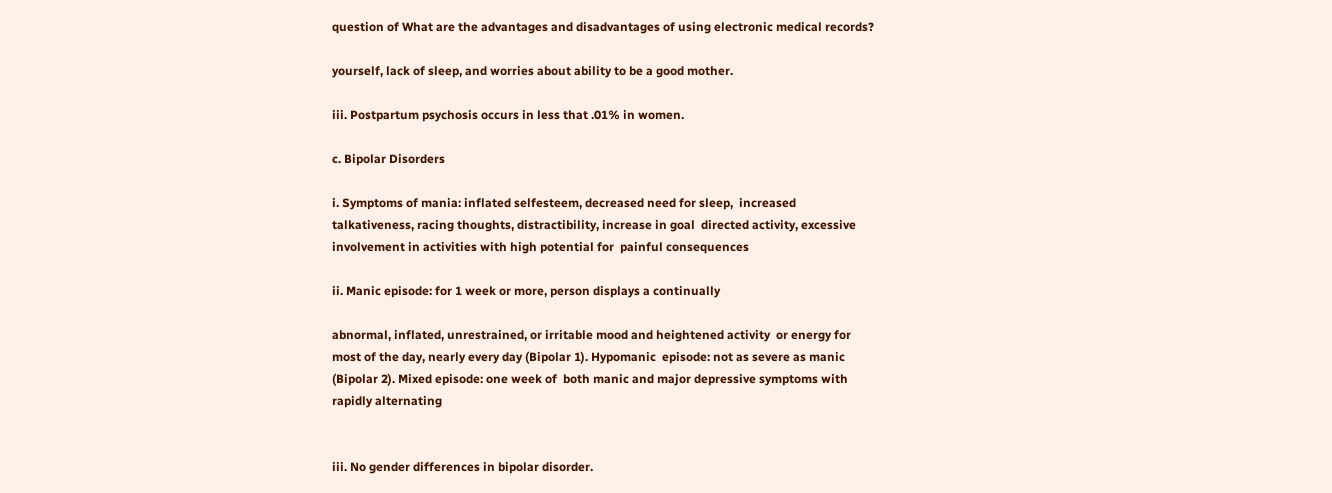question of What are the advantages and disadvantages of using electronic medical records?

yourself, lack of sleep, and worries about ability to be a good mother.

iii. Postpartum psychosis occurs in less that .01% in women.

c. Bipolar Disorders

i. Symptoms of mania: inflated selfesteem, decreased need for sleep,  increased talkativeness, racing thoughts, distractibility, increase in goal  directed activity, excessive involvement in activities with high potential for  painful consequences

ii. Manic episode: for 1 week or more, person displays a continually

abnormal, inflated, unrestrained, or irritable mood and heightened activity  or energy for most of the day, nearly every day (Bipolar 1). Hypomanic  episode: not as severe as manic (Bipolar 2). Mixed episode: one week of  both manic and major depressive symptoms with rapidly alternating


iii. No gender differences in bipolar disorder.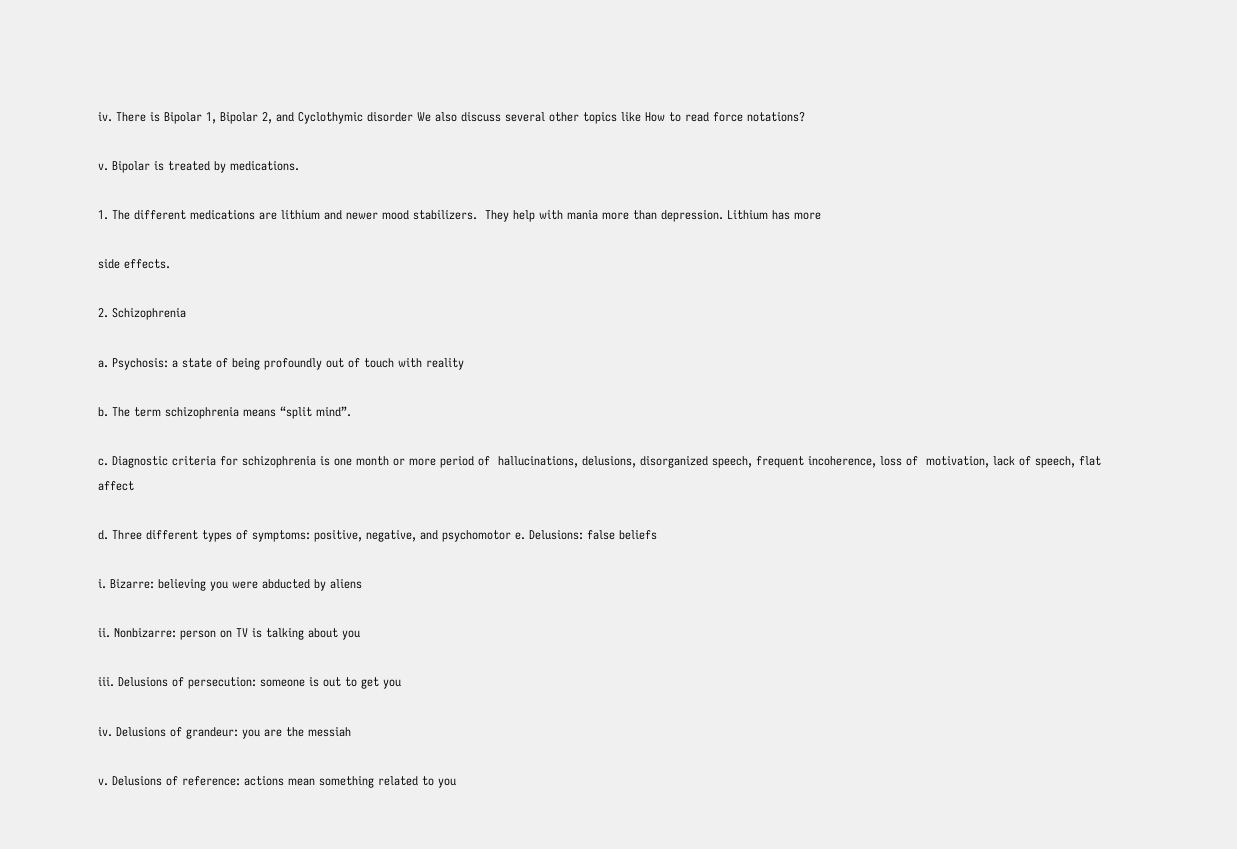iv. There is Bipolar 1, Bipolar 2, and Cyclothymic disorder We also discuss several other topics like How to read force notations?

v. Bipolar is treated by medications.

1. The different medications are lithium and newer mood stabilizers.  They help with mania more than depression. Lithium has more

side effects.

2. Schizophrenia

a. Psychosis: a state of being profoundly out of touch with reality

b. The term schizophrenia means “split mind”.

c. Diagnostic criteria for schizophrenia is one month or more period of  hallucinations, delusions, disorganized speech, frequent incoherence, loss of  motivation, lack of speech, flat affect

d. Three different types of symptoms: positive, negative, and psychomotor e. Delusions: false beliefs

i. Bizarre: believing you were abducted by aliens

ii. Nonbizarre: person on TV is talking about you

iii. Delusions of persecution: someone is out to get you

iv. Delusions of grandeur: you are the messiah

v. Delusions of reference: actions mean something related to you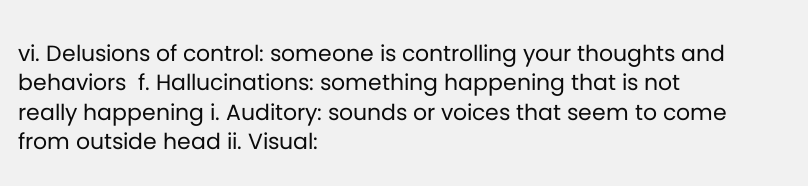vi. Delusions of control: someone is controlling your thoughts and behaviors  f. Hallucinations: something happening that is not really happening i. Auditory: sounds or voices that seem to come from outside head ii. Visual: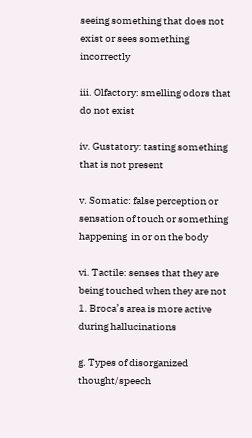seeing something that does not exist or sees something  incorrectly

iii. Olfactory: smelling odors that do not exist

iv. Gustatory: tasting something that is not present

v. Somatic: false perception or sensation of touch or something happening  in or on the body

vi. Tactile: senses that they are being touched when they are not 1. Broca’s area is more active during hallucinations

g. Types of disorganized thought/speech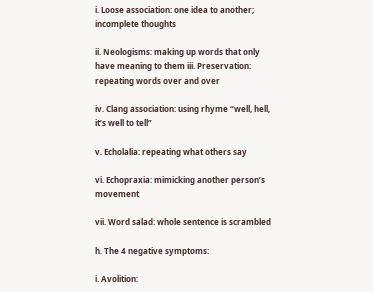i. Loose association: one idea to another; incomplete thoughts

ii. Neologisms: making up words that only have meaning to them iii. Preservation: repeating words over and over

iv. Clang association: using rhyme “well, hell, it’s well to tell”

v. Echolalia: repeating what others say

vi. Echopraxia: mimicking another person’s movement

vii. Word salad: whole sentence is scrambled

h. The 4 negative symptoms:

i. Avolition: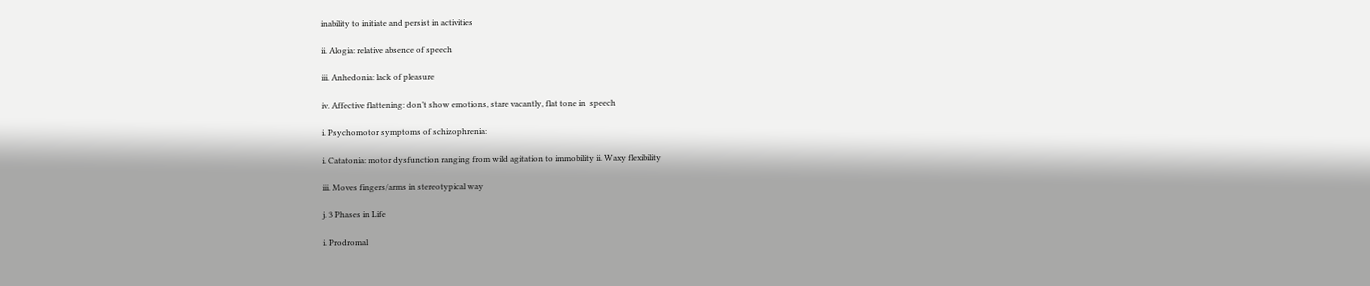inability to initiate and persist in activities

ii. Alogia: relative absence of speech

iii. Anhedonia: lack of pleasure

iv. Affective flattening: don’t show emotions, stare vacantly, flat tone in  speech

i. Psychomotor symptoms of schizophrenia:

i. Catatonia: motor dysfunction ranging from wild agitation to immobility ii. Waxy flexibility

iii. Moves fingers/arms in stereotypical way

j. 3 Phases in Life

i. Prodromal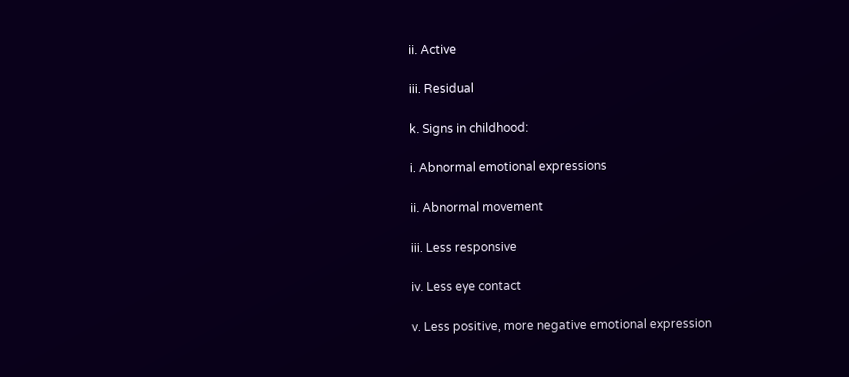ii. Active

iii. Residual

k. Signs in childhood:

i. Abnormal emotional expressions

ii. Abnormal movement

iii. Less responsive

iv. Less eye contact

v. Less positive, more negative emotional expression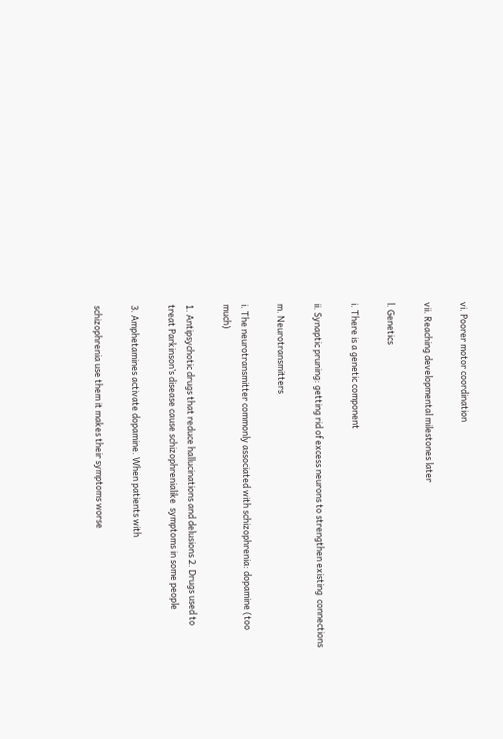vi. Poorer motor coordination

vii. Reaching developmental milestones later

l. Genetics

i. There is a genetic component

ii. Synaptic pruning: getting rid of excess neurons to strengthen existing  connections

m. Neurotransmitters

i. The neurotransmitter commonly associated with schizophrenia: dopamine (too much)

1. Antipsychotic drugs that reduce hallucinations and delusions 2. Drugs used to treat Parkinson’s disease cause schizophrenialike  symptoms in some people

3. Amphetamines activate dopamine. When patients with

schizophrenia use them it makes their symptoms worse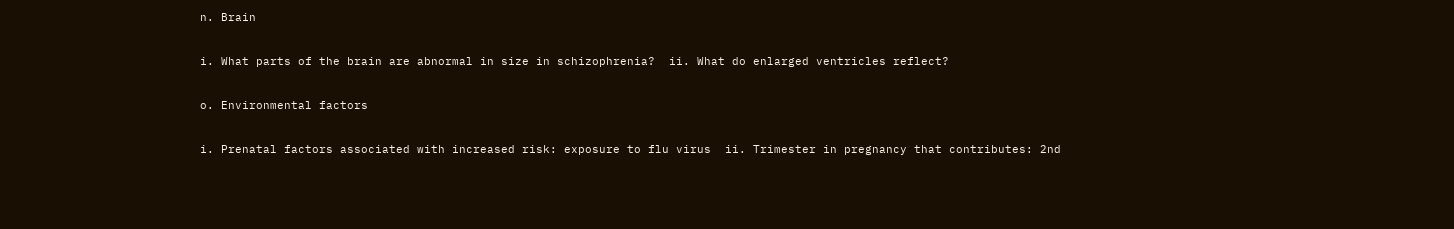n. Brain

i. What parts of the brain are abnormal in size in schizophrenia?  ii. What do enlarged ventricles reflect?

o. Environmental factors

i. Prenatal factors associated with increased risk: exposure to flu virus  ii. Trimester in pregnancy that contributes: 2nd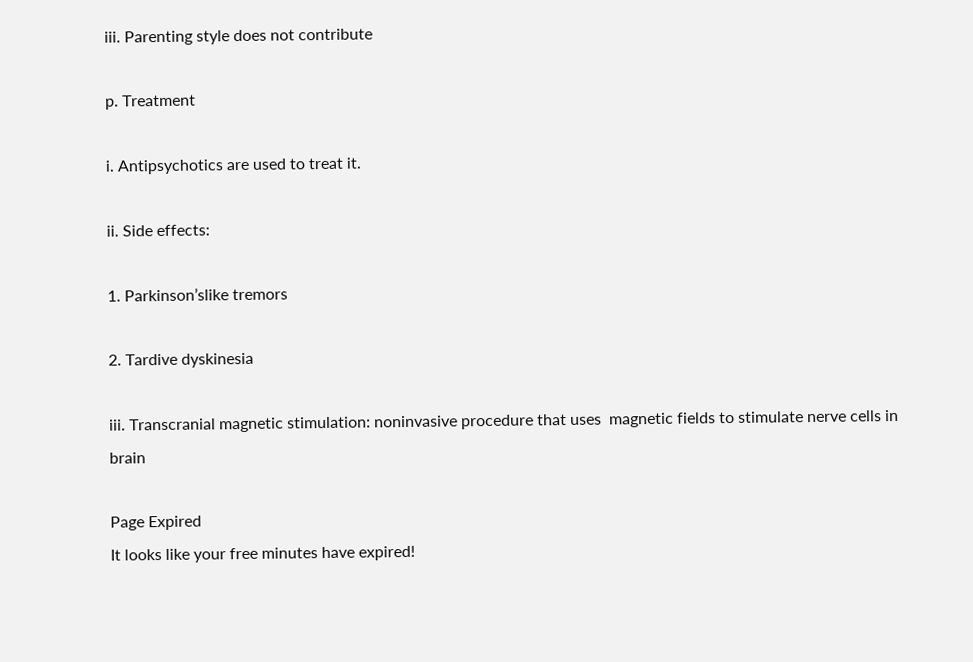iii. Parenting style does not contribute

p. Treatment

i. Antipsychotics are used to treat it.

ii. Side effects:

1. Parkinson’slike tremors

2. Tardive dyskinesia

iii. Transcranial magnetic stimulation: noninvasive procedure that uses  magnetic fields to stimulate nerve cells in brain

Page Expired
It looks like your free minutes have expired!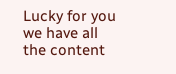Lucky for you we have all the content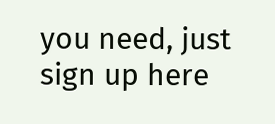you need, just sign up here